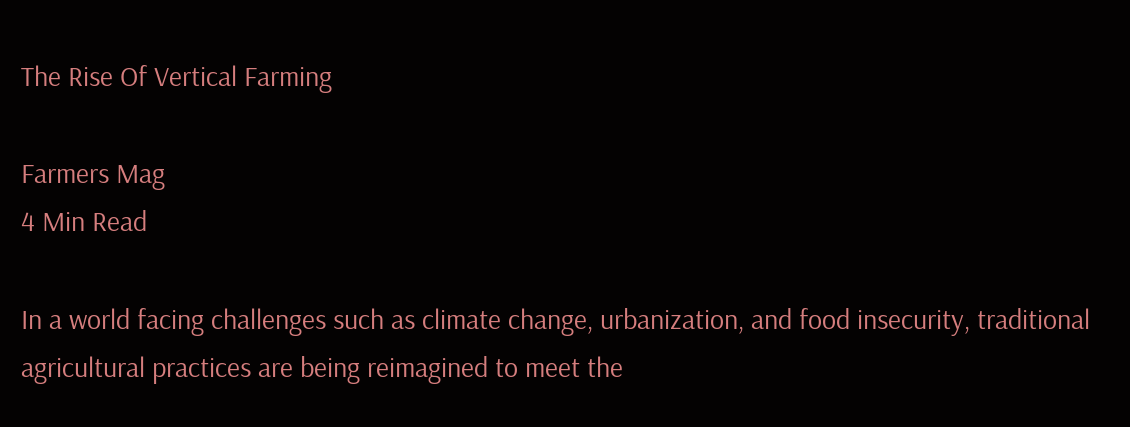The Rise Of Vertical Farming

Farmers Mag
4 Min Read

In a world facing challenges such as climate change, urbanization, and food insecurity, traditional agricultural practices are being reimagined to meet the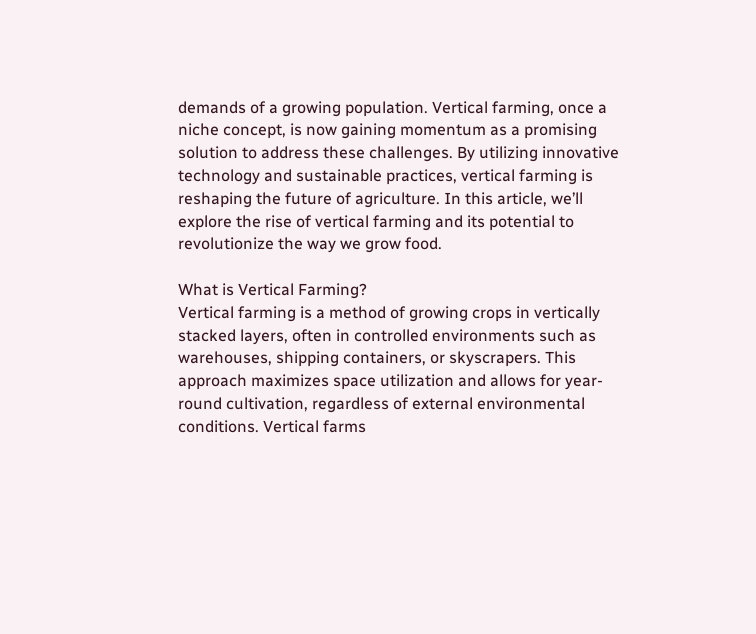demands of a growing population. Vertical farming, once a niche concept, is now gaining momentum as a promising solution to address these challenges. By utilizing innovative technology and sustainable practices, vertical farming is reshaping the future of agriculture. In this article, we’ll explore the rise of vertical farming and its potential to revolutionize the way we grow food.

What is Vertical Farming?
Vertical farming is a method of growing crops in vertically stacked layers, often in controlled environments such as warehouses, shipping containers, or skyscrapers. This approach maximizes space utilization and allows for year-round cultivation, regardless of external environmental conditions. Vertical farms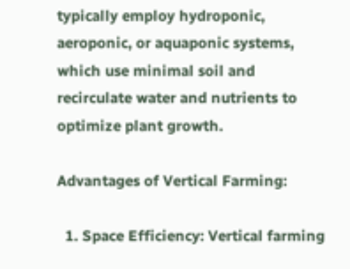typically employ hydroponic, aeroponic, or aquaponic systems, which use minimal soil and recirculate water and nutrients to optimize plant growth.

Advantages of Vertical Farming:

  1. Space Efficiency: Vertical farming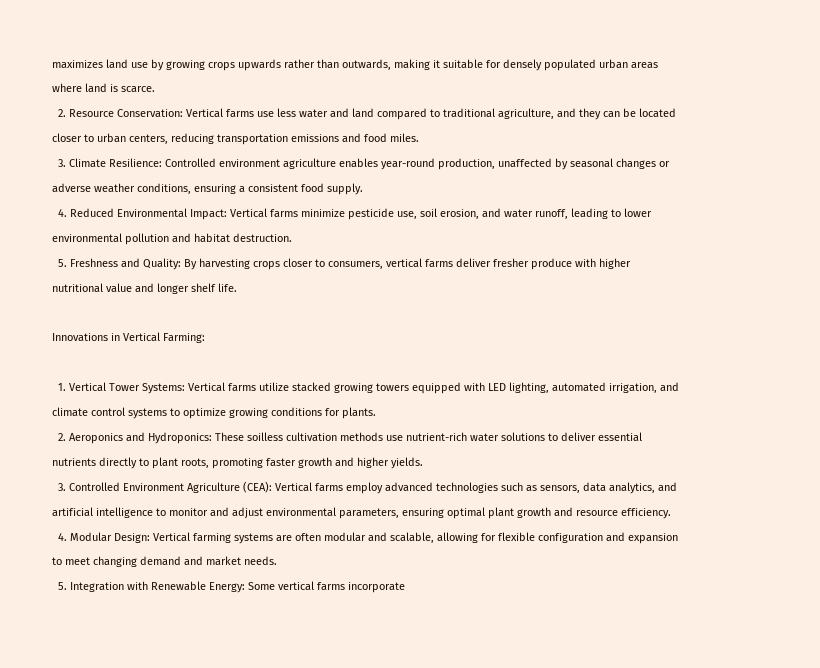maximizes land use by growing crops upwards rather than outwards, making it suitable for densely populated urban areas where land is scarce.
  2. Resource Conservation: Vertical farms use less water and land compared to traditional agriculture, and they can be located closer to urban centers, reducing transportation emissions and food miles.
  3. Climate Resilience: Controlled environment agriculture enables year-round production, unaffected by seasonal changes or adverse weather conditions, ensuring a consistent food supply.
  4. Reduced Environmental Impact: Vertical farms minimize pesticide use, soil erosion, and water runoff, leading to lower environmental pollution and habitat destruction.
  5. Freshness and Quality: By harvesting crops closer to consumers, vertical farms deliver fresher produce with higher nutritional value and longer shelf life.

Innovations in Vertical Farming:

  1. Vertical Tower Systems: Vertical farms utilize stacked growing towers equipped with LED lighting, automated irrigation, and climate control systems to optimize growing conditions for plants.
  2. Aeroponics and Hydroponics: These soilless cultivation methods use nutrient-rich water solutions to deliver essential nutrients directly to plant roots, promoting faster growth and higher yields.
  3. Controlled Environment Agriculture (CEA): Vertical farms employ advanced technologies such as sensors, data analytics, and artificial intelligence to monitor and adjust environmental parameters, ensuring optimal plant growth and resource efficiency.
  4. Modular Design: Vertical farming systems are often modular and scalable, allowing for flexible configuration and expansion to meet changing demand and market needs.
  5. Integration with Renewable Energy: Some vertical farms incorporate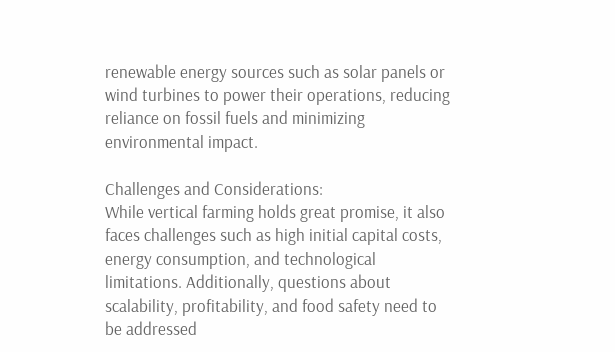renewable energy sources such as solar panels or wind turbines to power their operations, reducing reliance on fossil fuels and minimizing environmental impact.

Challenges and Considerations:
While vertical farming holds great promise, it also faces challenges such as high initial capital costs, energy consumption, and technological limitations. Additionally, questions about scalability, profitability, and food safety need to be addressed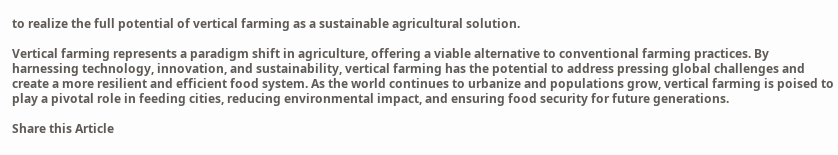to realize the full potential of vertical farming as a sustainable agricultural solution.

Vertical farming represents a paradigm shift in agriculture, offering a viable alternative to conventional farming practices. By harnessing technology, innovation, and sustainability, vertical farming has the potential to address pressing global challenges and create a more resilient and efficient food system. As the world continues to urbanize and populations grow, vertical farming is poised to play a pivotal role in feeding cities, reducing environmental impact, and ensuring food security for future generations.

Share this Article